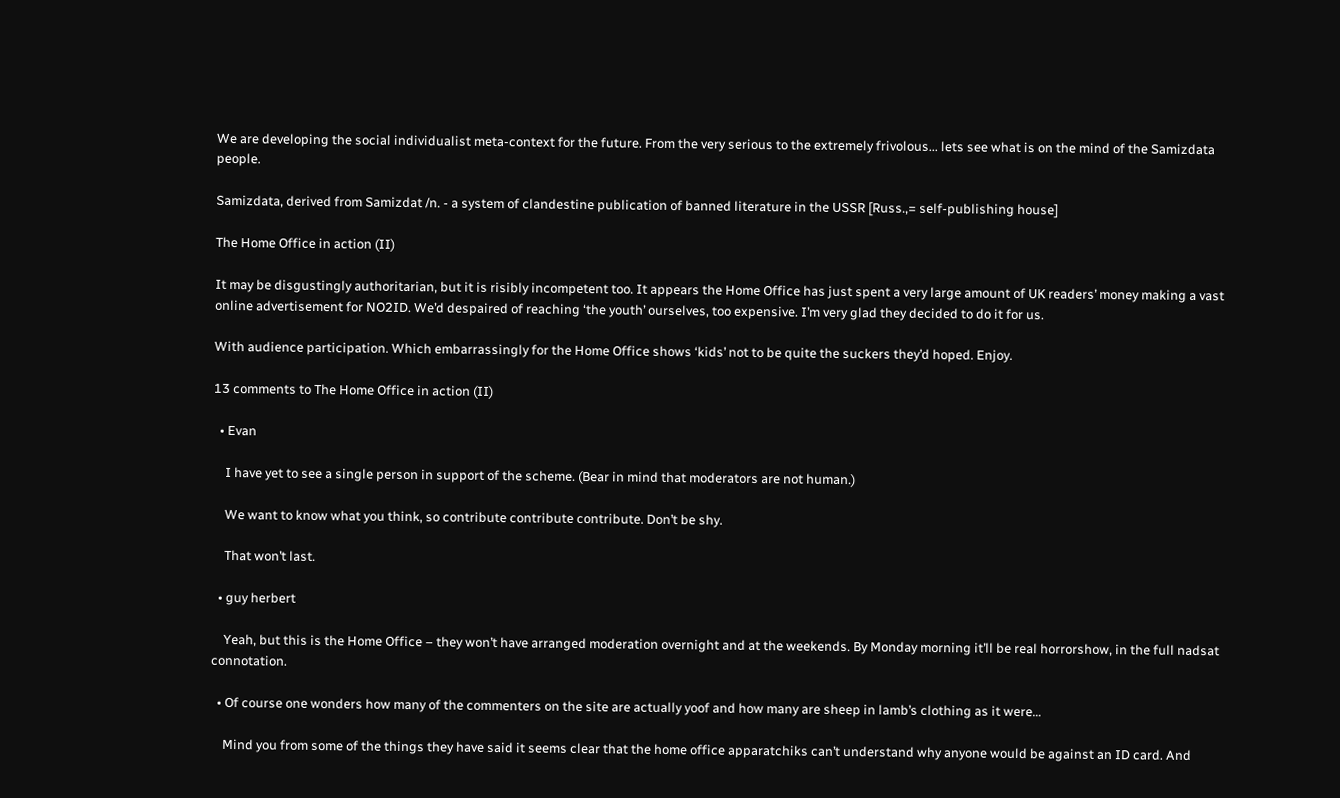We are developing the social individualist meta-context for the future. From the very serious to the extremely frivolous... lets see what is on the mind of the Samizdata people.

Samizdata, derived from Samizdat /n. - a system of clandestine publication of banned literature in the USSR [Russ.,= self-publishing house]

The Home Office in action (II)

It may be disgustingly authoritarian, but it is risibly incompetent too. It appears the Home Office has just spent a very large amount of UK readers’ money making a vast online advertisement for NO2ID. We’d despaired of reaching ‘the youth’ ourselves, too expensive. I’m very glad they decided to do it for us.

With audience participation. Which embarrassingly for the Home Office shows ‘kids’ not to be quite the suckers they’d hoped. Enjoy.

13 comments to The Home Office in action (II)

  • Evan

    I have yet to see a single person in support of the scheme. (Bear in mind that moderators are not human.)

    We want to know what you think, so contribute contribute contribute. Don’t be shy.

    That won’t last.

  • guy herbert

    Yeah, but this is the Home Office – they won’t have arranged moderation overnight and at the weekends. By Monday morning it’ll be real horrorshow, in the full nadsat connotation.

  • Of course one wonders how many of the commenters on the site are actually yoof and how many are sheep in lamb’s clothing as it were…

    Mind you from some of the things they have said it seems clear that the home office apparatchiks can’t understand why anyone would be against an ID card. And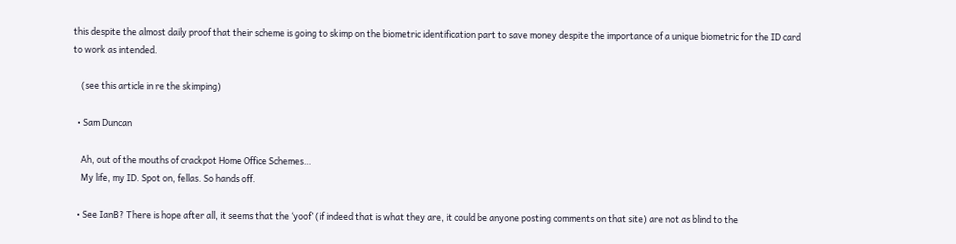this despite the almost daily proof that their scheme is going to skimp on the biometric identification part to save money despite the importance of a unique biometric for the ID card to work as intended.

    (see this article in re the skimping)

  • Sam Duncan

    Ah, out of the mouths of crackpot Home Office Schemes…
    My life, my ID. Spot on, fellas. So hands off.

  • See IanB? There is hope after all, it seems that the ‘yoof’ (if indeed that is what they are, it could be anyone posting comments on that site) are not as blind to the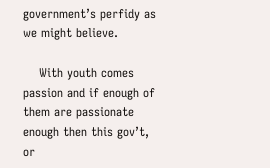government’s perfidy as we might believe.

    With youth comes passion and if enough of them are passionate enough then this gov’t, or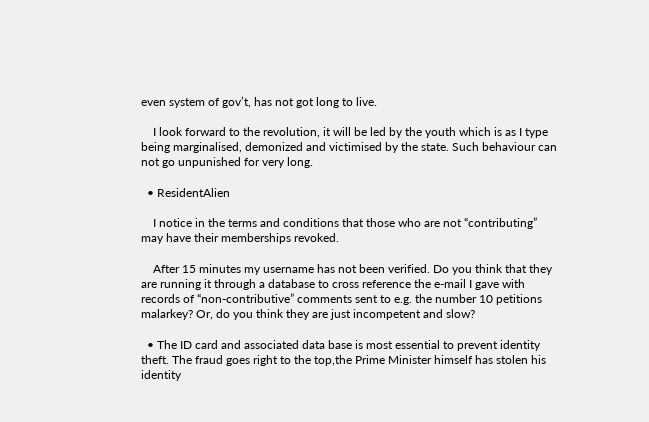even system of gov’t, has not got long to live.

    I look forward to the revolution, it will be led by the youth which is as I type being marginalised, demonized and victimised by the state. Such behaviour can not go unpunished for very long.

  • ResidentAlien

    I notice in the terms and conditions that those who are not “contributing” may have their memberships revoked.

    After 15 minutes my username has not been verified. Do you think that they are running it through a database to cross reference the e-mail I gave with records of “non-contributive” comments sent to e.g. the number 10 petitions malarkey? Or, do you think they are just incompetent and slow?

  • The ID card and associated data base is most essential to prevent identity theft. The fraud goes right to the top,the Prime Minister himself has stolen his identity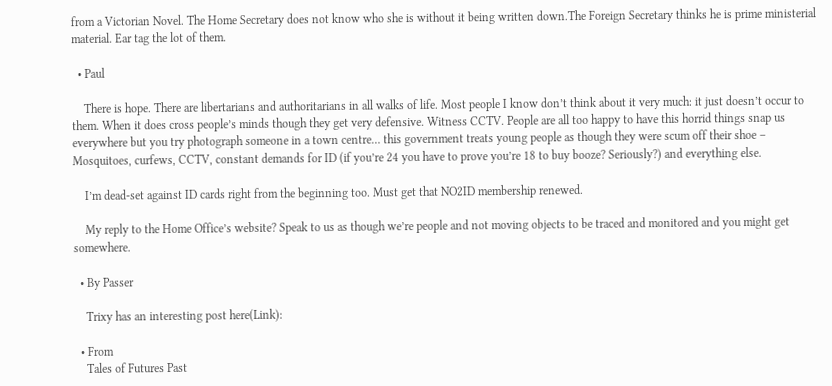from a Victorian Novel. The Home Secretary does not know who she is without it being written down.The Foreign Secretary thinks he is prime ministerial material. Ear tag the lot of them.

  • Paul

    There is hope. There are libertarians and authoritarians in all walks of life. Most people I know don’t think about it very much: it just doesn’t occur to them. When it does cross people’s minds though they get very defensive. Witness CCTV. People are all too happy to have this horrid things snap us everywhere but you try photograph someone in a town centre… this government treats young people as though they were scum off their shoe – Mosquitoes, curfews, CCTV, constant demands for ID (if you’re 24 you have to prove you’re 18 to buy booze? Seriously?) and everything else.

    I’m dead-set against ID cards right from the beginning too. Must get that NO2ID membership renewed.

    My reply to the Home Office’s website? Speak to us as though we’re people and not moving objects to be traced and monitored and you might get somewhere.

  • By Passer

    Trixy has an interesting post here(Link):

  • From
    Tales of Futures Past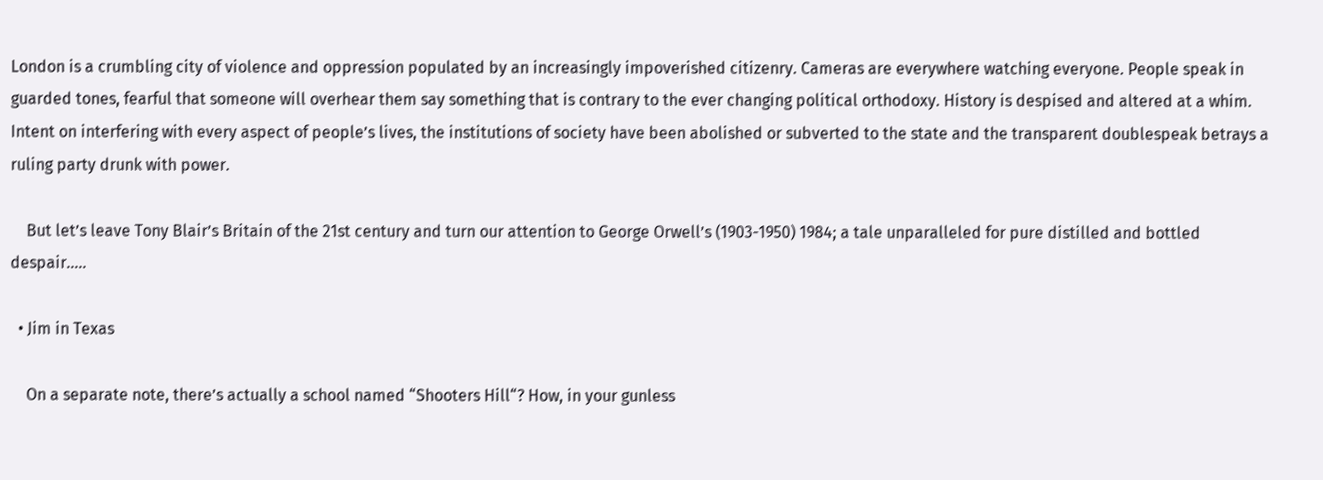London is a crumbling city of violence and oppression populated by an increasingly impoverished citizenry. Cameras are everywhere watching everyone. People speak in guarded tones, fearful that someone will overhear them say something that is contrary to the ever changing political orthodoxy. History is despised and altered at a whim. Intent on interfering with every aspect of people’s lives, the institutions of society have been abolished or subverted to the state and the transparent doublespeak betrays a ruling party drunk with power.

    But let’s leave Tony Blair’s Britain of the 21st century and turn our attention to George Orwell’s (1903-1950) 1984; a tale unparalleled for pure distilled and bottled despair…..

  • Jim in Texas

    On a separate note, there’s actually a school named “Shooters Hill“? How, in your gunless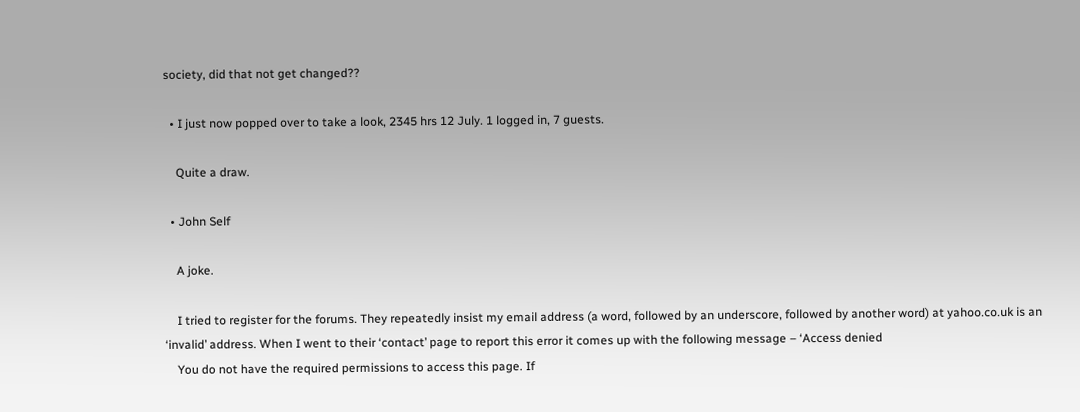society, did that not get changed??

  • I just now popped over to take a look, 2345 hrs 12 July. 1 logged in, 7 guests.

    Quite a draw.

  • John Self

    A joke.

    I tried to register for the forums. They repeatedly insist my email address (a word, followed by an underscore, followed by another word) at yahoo.co.uk is an ‘invalid’ address. When I went to their ‘contact’ page to report this error it comes up with the following message – ‘Access denied
    You do not have the required permissions to access this page. If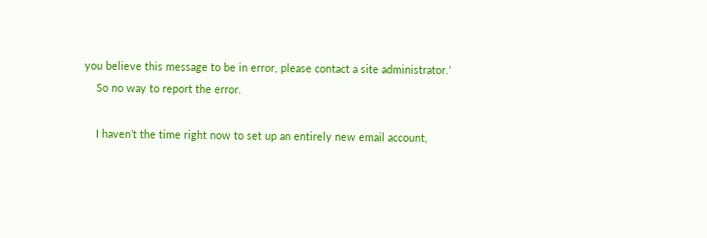you believe this message to be in error, please contact a site administrator.’
    So no way to report the error.

    I haven’t the time right now to set up an entirely new email account,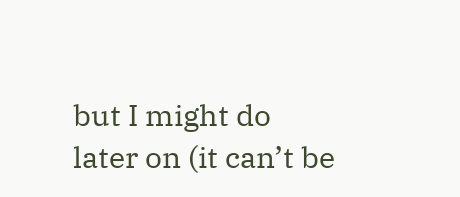but I might do later on (it can’t be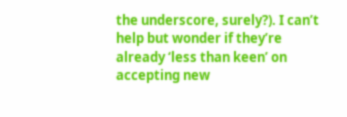the underscore, surely?). I can’t help but wonder if they’re already ‘less than keen’ on accepting new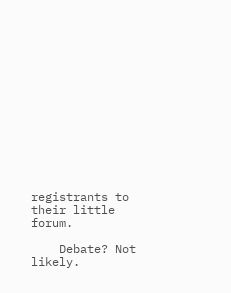registrants to their little forum.

    Debate? Not likely.